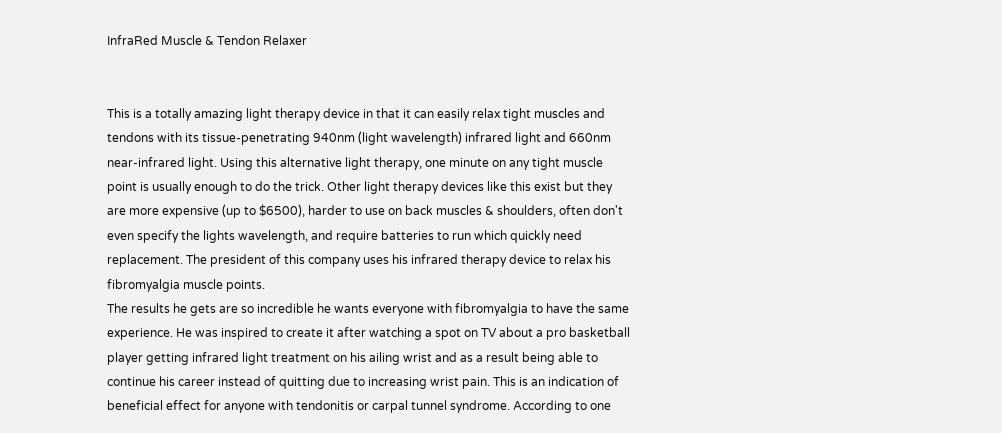InfraRed Muscle & Tendon Relaxer


This is a totally amazing light therapy device in that it can easily relax tight muscles and tendons with its tissue-penetrating 940nm (light wavelength) infrared light and 660nm near-infrared light. Using this alternative light therapy, one minute on any tight muscle point is usually enough to do the trick. Other light therapy devices like this exist but they are more expensive (up to $6500), harder to use on back muscles & shoulders, often don't even specify the lights wavelength, and require batteries to run which quickly need replacement. The president of this company uses his infrared therapy device to relax his fibromyalgia muscle points.
The results he gets are so incredible he wants everyone with fibromyalgia to have the same experience. He was inspired to create it after watching a spot on TV about a pro basketball player getting infrared light treatment on his ailing wrist and as a result being able to continue his career instead of quitting due to increasing wrist pain. This is an indication of beneficial effect for anyone with tendonitis or carpal tunnel syndrome. According to one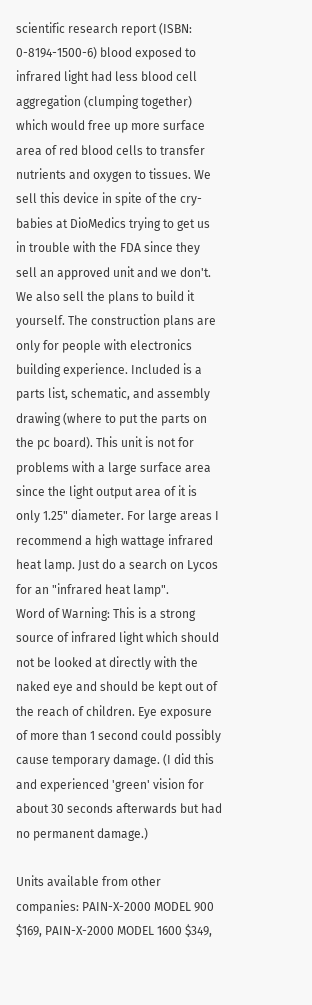scientific research report (ISBN: 0-8194-1500-6) blood exposed to infrared light had less blood cell aggregation (clumping together) which would free up more surface area of red blood cells to transfer nutrients and oxygen to tissues. We sell this device in spite of the cry-babies at DioMedics trying to get us in trouble with the FDA since they sell an approved unit and we don't. We also sell the plans to build it yourself. The construction plans are only for people with electronics building experience. Included is a parts list, schematic, and assembly drawing (where to put the parts on the pc board). This unit is not for problems with a large surface area since the light output area of it is only 1.25" diameter. For large areas I recommend a high wattage infrared heat lamp. Just do a search on Lycos for an "infrared heat lamp".
Word of Warning: This is a strong source of infrared light which should not be looked at directly with the naked eye and should be kept out of the reach of children. Eye exposure of more than 1 second could possibly cause temporary damage. (I did this and experienced 'green' vision for about 30 seconds afterwards but had no permanent damage.)

Units available from other companies: PAIN-X-2000 MODEL 900 $169, PAIN-X-2000 MODEL 1600 $349,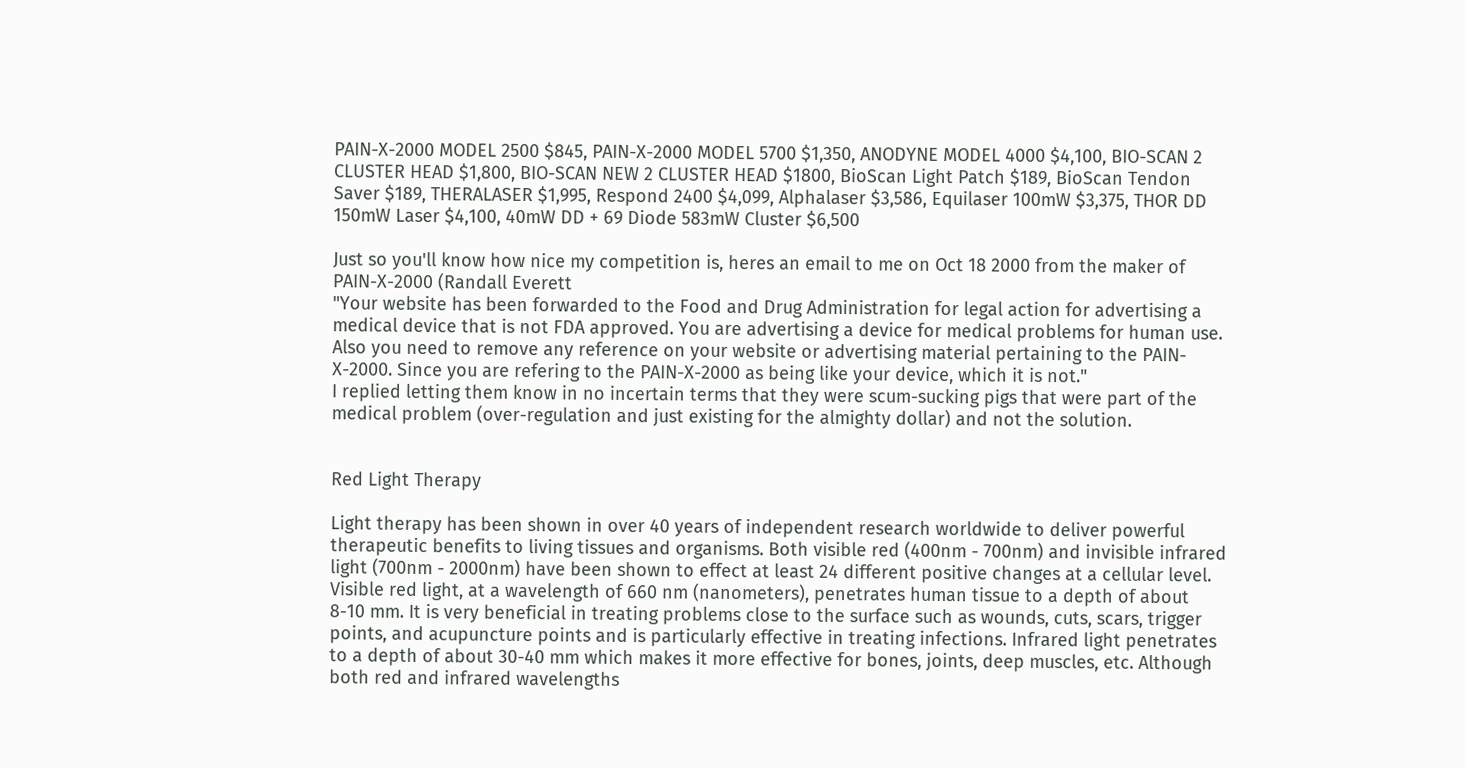PAIN-X-2000 MODEL 2500 $845, PAIN-X-2000 MODEL 5700 $1,350, ANODYNE MODEL 4000 $4,100, BIO-SCAN 2 CLUSTER HEAD $1,800, BIO-SCAN NEW 2 CLUSTER HEAD $1800, BioScan Light Patch $189, BioScan Tendon Saver $189, THERALASER $1,995, Respond 2400 $4,099, Alphalaser $3,586, Equilaser 100mW $3,375, THOR DD 150mW Laser $4,100, 40mW DD + 69 Diode 583mW Cluster $6,500

Just so you'll know how nice my competition is, heres an email to me on Oct 18 2000 from the maker of PAIN-X-2000 (Randall Everett
"Your website has been forwarded to the Food and Drug Administration for legal action for advertising a medical device that is not FDA approved. You are advertising a device for medical problems for human use. Also you need to remove any reference on your website or advertising material pertaining to the PAIN-X-2000. Since you are refering to the PAIN-X-2000 as being like your device, which it is not."
I replied letting them know in no incertain terms that they were scum-sucking pigs that were part of the medical problem (over-regulation and just existing for the almighty dollar) and not the solution.


Red Light Therapy

Light therapy has been shown in over 40 years of independent research worldwide to deliver powerful therapeutic benefits to living tissues and organisms. Both visible red (400nm - 700nm) and invisible infrared light (700nm - 2000nm) have been shown to effect at least 24 different positive changes at a cellular level. Visible red light, at a wavelength of 660 nm (nanometers), penetrates human tissue to a depth of about 8-10 mm. It is very beneficial in treating problems close to the surface such as wounds, cuts, scars, trigger points, and acupuncture points and is particularly effective in treating infections. Infrared light penetrates to a depth of about 30-40 mm which makes it more effective for bones, joints, deep muscles, etc. Although both red and infrared wavelengths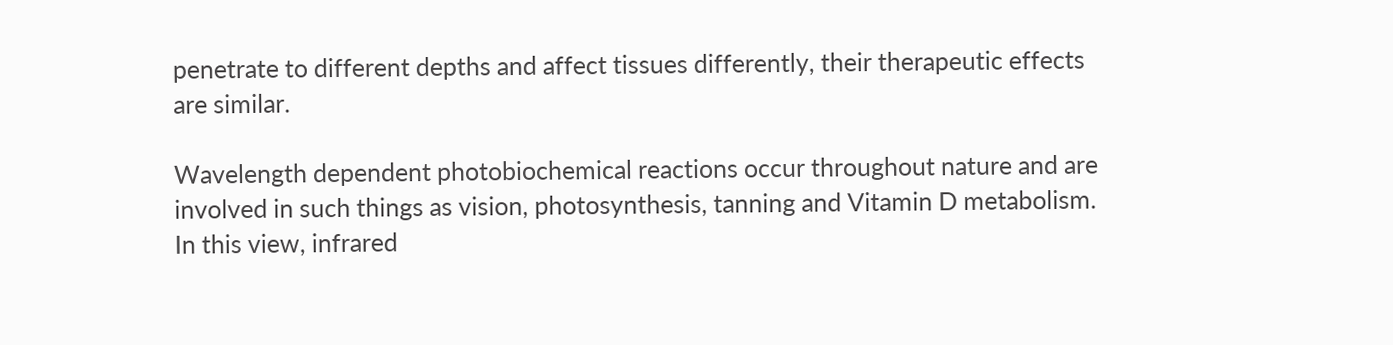penetrate to different depths and affect tissues differently, their therapeutic effects are similar.

Wavelength dependent photobiochemical reactions occur throughout nature and are involved in such things as vision, photosynthesis, tanning and Vitamin D metabolism. In this view, infrared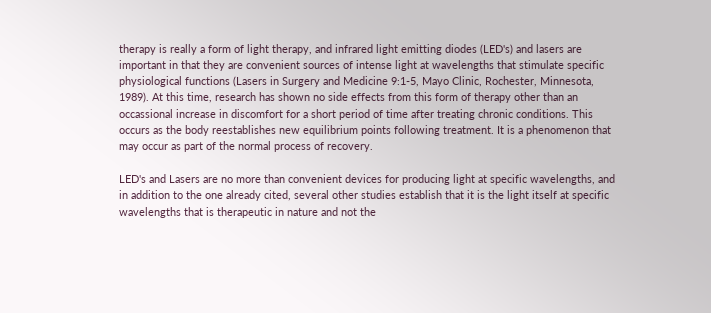therapy is really a form of light therapy, and infrared light emitting diodes (LED's) and lasers are important in that they are convenient sources of intense light at wavelengths that stimulate specific physiological functions (Lasers in Surgery and Medicine 9:1-5, Mayo Clinic, Rochester, Minnesota, 1989). At this time, research has shown no side effects from this form of therapy other than an occassional increase in discomfort for a short period of time after treating chronic conditions. This occurs as the body reestablishes new equilibrium points following treatment. It is a phenomenon that may occur as part of the normal process of recovery.

LED's and Lasers are no more than convenient devices for producing light at specific wavelengths, and in addition to the one already cited, several other studies establish that it is the light itself at specific wavelengths that is therapeutic in nature and not the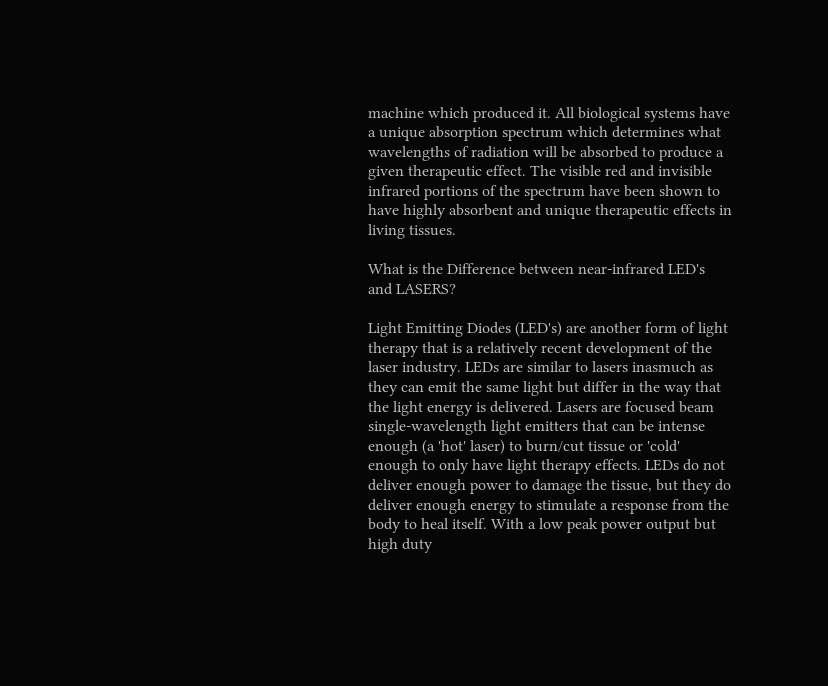machine which produced it. All biological systems have a unique absorption spectrum which determines what wavelengths of radiation will be absorbed to produce a given therapeutic effect. The visible red and invisible infrared portions of the spectrum have been shown to have highly absorbent and unique therapeutic effects in living tissues.

What is the Difference between near-infrared LED's and LASERS?

Light Emitting Diodes (LED's) are another form of light therapy that is a relatively recent development of the laser industry. LEDs are similar to lasers inasmuch as they can emit the same light but differ in the way that the light energy is delivered. Lasers are focused beam single-wavelength light emitters that can be intense enough (a 'hot' laser) to burn/cut tissue or 'cold' enough to only have light therapy effects. LEDs do not deliver enough power to damage the tissue, but they do deliver enough energy to stimulate a response from the body to heal itself. With a low peak power output but high duty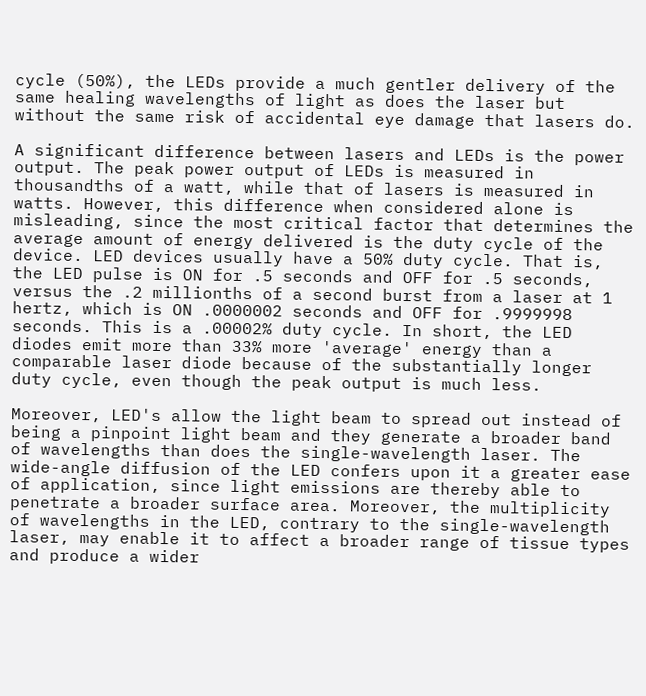cycle (50%), the LEDs provide a much gentler delivery of the same healing wavelengths of light as does the laser but without the same risk of accidental eye damage that lasers do.

A significant difference between lasers and LEDs is the power output. The peak power output of LEDs is measured in thousandths of a watt, while that of lasers is measured in watts. However, this difference when considered alone is misleading, since the most critical factor that determines the average amount of energy delivered is the duty cycle of the device. LED devices usually have a 50% duty cycle. That is, the LED pulse is ON for .5 seconds and OFF for .5 seconds, versus the .2 millionths of a second burst from a laser at 1 hertz, which is ON .0000002 seconds and OFF for .9999998 seconds. This is a .00002% duty cycle. In short, the LED diodes emit more than 33% more 'average' energy than a comparable laser diode because of the substantially longer duty cycle, even though the peak output is much less.

Moreover, LED's allow the light beam to spread out instead of being a pinpoint light beam and they generate a broader band of wavelengths than does the single-wavelength laser. The wide-angle diffusion of the LED confers upon it a greater ease of application, since light emissions are thereby able to penetrate a broader surface area. Moreover, the multiplicity of wavelengths in the LED, contrary to the single-wavelength laser, may enable it to affect a broader range of tissue types and produce a wider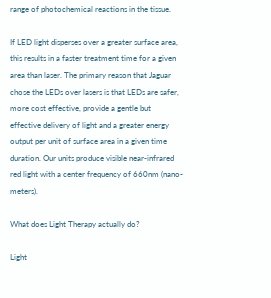range of photochemical reactions in the tissue.

If LED light disperses over a greater surface area, this results in a faster treatment time for a given area than laser. The primary reason that Jaguar chose the LEDs over lasers is that LEDs are safer, more cost effective, provide a gentle but effective delivery of light and a greater energy output per unit of surface area in a given time duration. Our units produce visible near-infrared red light with a center frequency of 660nm (nano-meters).

What does Light Therapy actually do?

Light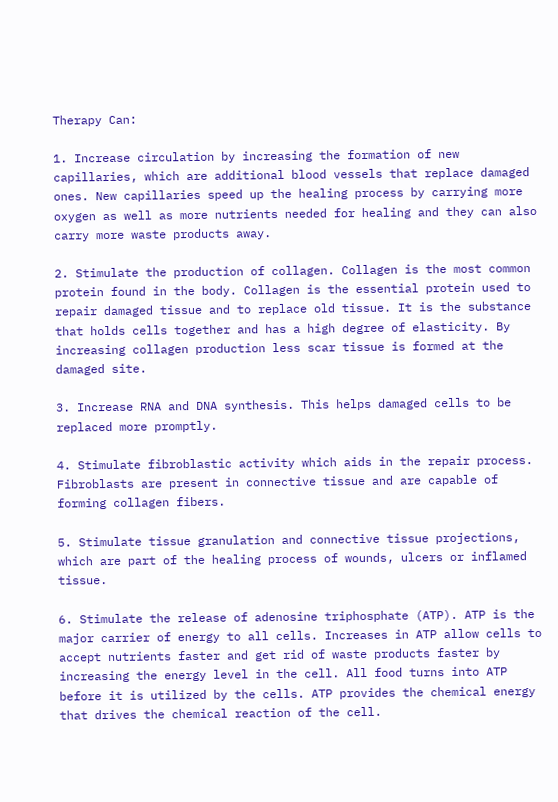Therapy Can:

1. Increase circulation by increasing the formation of new capillaries, which are additional blood vessels that replace damaged ones. New capillaries speed up the healing process by carrying more oxygen as well as more nutrients needed for healing and they can also carry more waste products away.

2. Stimulate the production of collagen. Collagen is the most common protein found in the body. Collagen is the essential protein used to repair damaged tissue and to replace old tissue. It is the substance that holds cells together and has a high degree of elasticity. By increasing collagen production less scar tissue is formed at the damaged site.

3. Increase RNA and DNA synthesis. This helps damaged cells to be replaced more promptly.

4. Stimulate fibroblastic activity which aids in the repair process. Fibroblasts are present in connective tissue and are capable of forming collagen fibers.

5. Stimulate tissue granulation and connective tissue projections, which are part of the healing process of wounds, ulcers or inflamed tissue.

6. Stimulate the release of adenosine triphosphate (ATP). ATP is the major carrier of energy to all cells. Increases in ATP allow cells to accept nutrients faster and get rid of waste products faster by increasing the energy level in the cell. All food turns into ATP before it is utilized by the cells. ATP provides the chemical energy that drives the chemical reaction of the cell.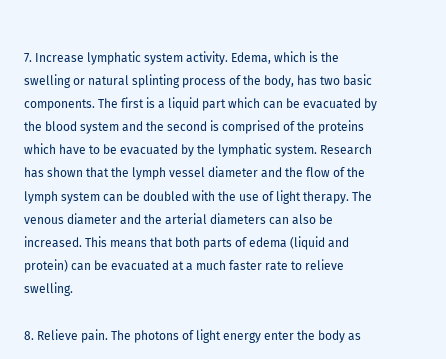7. Increase lymphatic system activity. Edema, which is the swelling or natural splinting process of the body, has two basic components. The first is a liquid part which can be evacuated by the blood system and the second is comprised of the proteins which have to be evacuated by the lymphatic system. Research has shown that the lymph vessel diameter and the flow of the lymph system can be doubled with the use of light therapy. The venous diameter and the arterial diameters can also be increased. This means that both parts of edema (liquid and protein) can be evacuated at a much faster rate to relieve swelling.

8. Relieve pain. The photons of light energy enter the body as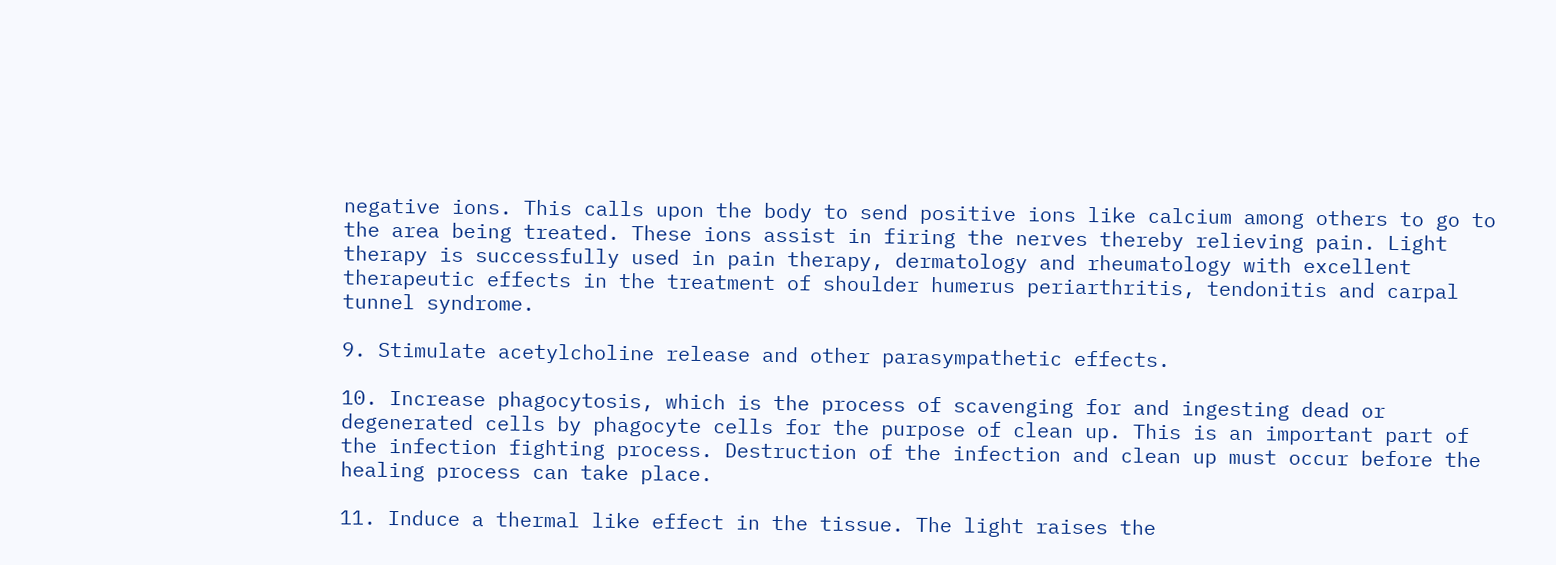negative ions. This calls upon the body to send positive ions like calcium among others to go to the area being treated. These ions assist in firing the nerves thereby relieving pain. Light therapy is successfully used in pain therapy, dermatology and rheumatology with excellent therapeutic effects in the treatment of shoulder humerus periarthritis, tendonitis and carpal tunnel syndrome.

9. Stimulate acetylcholine release and other parasympathetic effects.

10. Increase phagocytosis, which is the process of scavenging for and ingesting dead or degenerated cells by phagocyte cells for the purpose of clean up. This is an important part of the infection fighting process. Destruction of the infection and clean up must occur before the healing process can take place.

11. Induce a thermal like effect in the tissue. The light raises the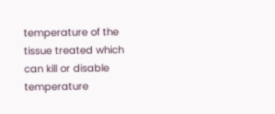temperature of the tissue treated which can kill or disable temperature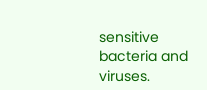sensitive bacteria and viruses.